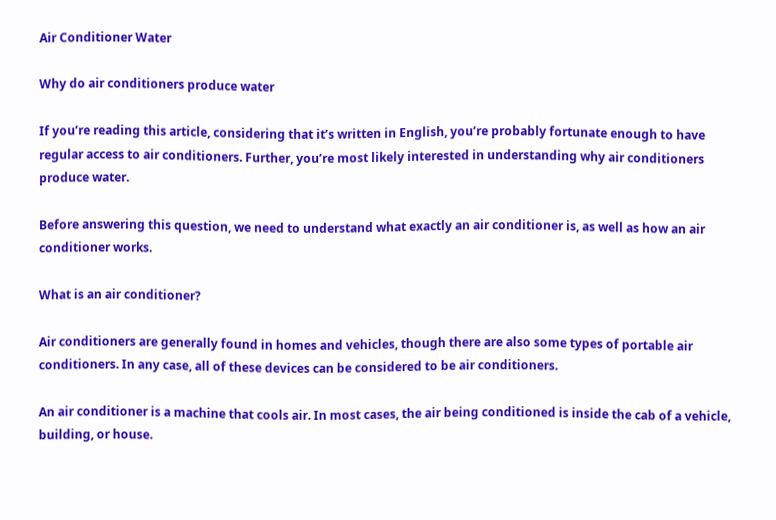Air Conditioner Water

Why do air conditioners produce water

If you’re reading this article, considering that it’s written in English, you’re probably fortunate enough to have regular access to air conditioners. Further, you’re most likely interested in understanding why air conditioners produce water.

Before answering this question, we need to understand what exactly an air conditioner is, as well as how an air conditioner works.

What is an air conditioner?

Air conditioners are generally found in homes and vehicles, though there are also some types of portable air conditioners. In any case, all of these devices can be considered to be air conditioners.

An air conditioner is a machine that cools air. In most cases, the air being conditioned is inside the cab of a vehicle, building, or house.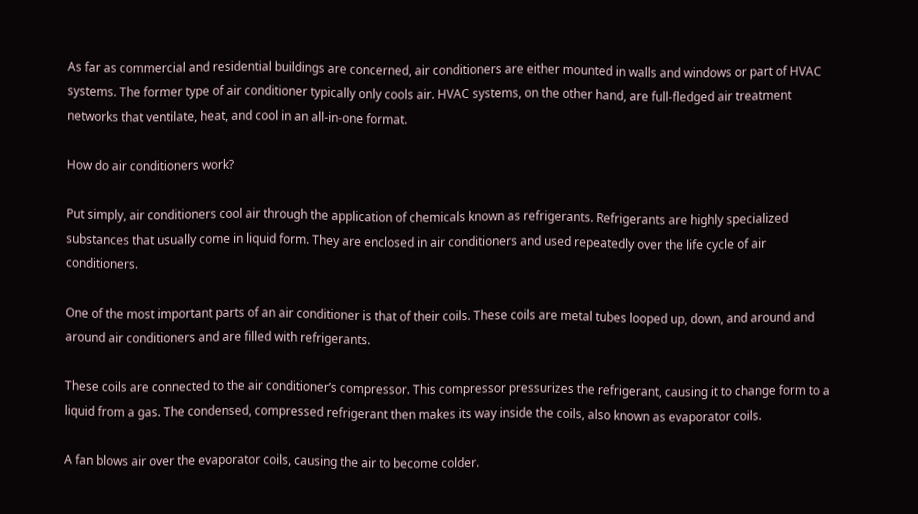As far as commercial and residential buildings are concerned, air conditioners are either mounted in walls and windows or part of HVAC systems. The former type of air conditioner typically only cools air. HVAC systems, on the other hand, are full-fledged air treatment networks that ventilate, heat, and cool in an all-in-one format.

How do air conditioners work?

Put simply, air conditioners cool air through the application of chemicals known as refrigerants. Refrigerants are highly specialized substances that usually come in liquid form. They are enclosed in air conditioners and used repeatedly over the life cycle of air conditioners.

One of the most important parts of an air conditioner is that of their coils. These coils are metal tubes looped up, down, and around and around air conditioners and are filled with refrigerants.

These coils are connected to the air conditioner’s compressor. This compressor pressurizes the refrigerant, causing it to change form to a liquid from a gas. The condensed, compressed refrigerant then makes its way inside the coils, also known as evaporator coils.

A fan blows air over the evaporator coils, causing the air to become colder.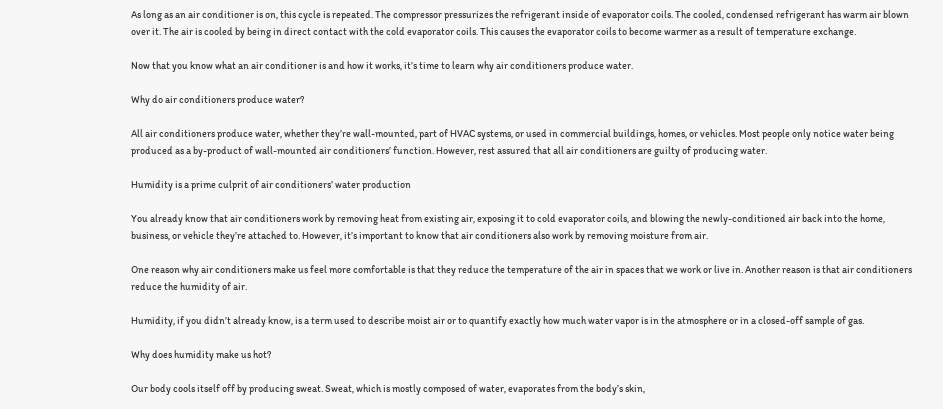As long as an air conditioner is on, this cycle is repeated. The compressor pressurizes the refrigerant inside of evaporator coils. The cooled, condensed refrigerant has warm air blown over it. The air is cooled by being in direct contact with the cold evaporator coils. This causes the evaporator coils to become warmer as a result of temperature exchange.

Now that you know what an air conditioner is and how it works, it’s time to learn why air conditioners produce water.

Why do air conditioners produce water?

All air conditioners produce water, whether they’re wall-mounted, part of HVAC systems, or used in commercial buildings, homes, or vehicles. Most people only notice water being produced as a by-product of wall-mounted air conditioners’ function. However, rest assured that all air conditioners are guilty of producing water.

Humidity is a prime culprit of air conditioners’ water production

You already know that air conditioners work by removing heat from existing air, exposing it to cold evaporator coils, and blowing the newly-conditioned air back into the home, business, or vehicle they’re attached to. However, it’s important to know that air conditioners also work by removing moisture from air.

One reason why air conditioners make us feel more comfortable is that they reduce the temperature of the air in spaces that we work or live in. Another reason is that air conditioners reduce the humidity of air.

Humidity, if you didn’t already know, is a term used to describe moist air or to quantify exactly how much water vapor is in the atmosphere or in a closed-off sample of gas.

Why does humidity make us hot?

Our body cools itself off by producing sweat. Sweat, which is mostly composed of water, evaporates from the body’s skin,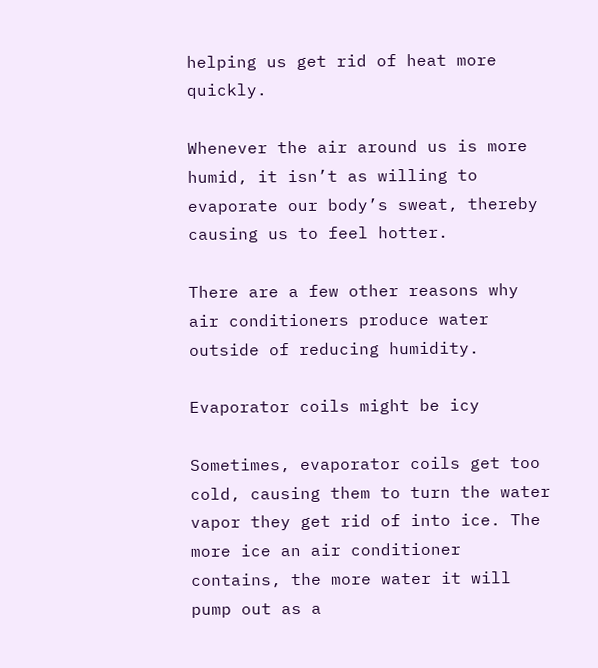helping us get rid of heat more quickly.

Whenever the air around us is more humid, it isn’t as willing to evaporate our body’s sweat, thereby causing us to feel hotter.

There are a few other reasons why air conditioners produce water outside of reducing humidity.

Evaporator coils might be icy

Sometimes, evaporator coils get too cold, causing them to turn the water vapor they get rid of into ice. The more ice an air conditioner contains, the more water it will pump out as a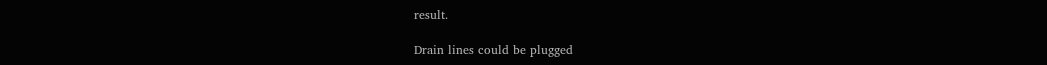result.

Drain lines could be plugged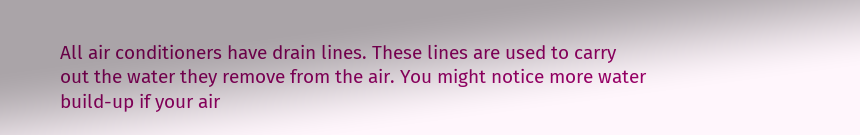All air conditioners have drain lines. These lines are used to carry out the water they remove from the air. You might notice more water build-up if your air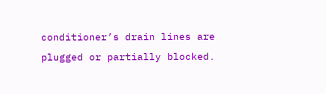conditioner’s drain lines are plugged or partially blocked.